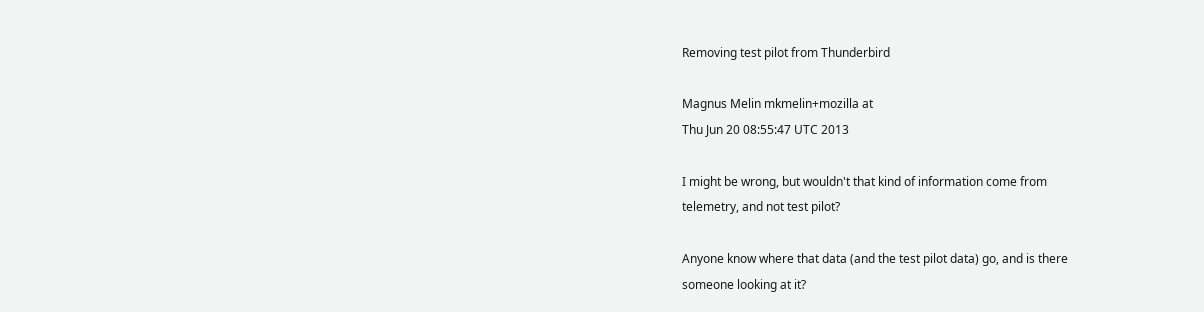Removing test pilot from Thunderbird

Magnus Melin mkmelin+mozilla at
Thu Jun 20 08:55:47 UTC 2013

I might be wrong, but wouldn't that kind of information come from
telemetry, and not test pilot?

Anyone know where that data (and the test pilot data) go, and is there
someone looking at it?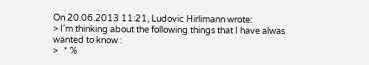On 20.06.2013 11:21, Ludovic Hirlimann wrote:
> I'm thinking about the following things that I have alwas wanted to know :
>   * %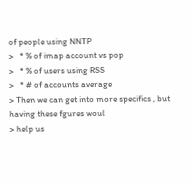of people using NNTP
>   * % of imap account vs pop
>   * % of users using RSS
>   * # of accounts average
> Then we can get into more specifics , but having these fgures woul
> help us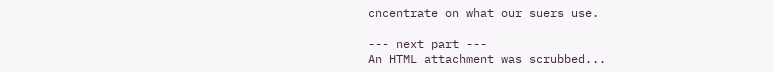cncentrate on what our suers use.

--- next part ---
An HTML attachment was scrubbed...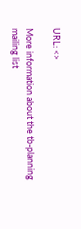URL: <>

More information about the tb-planning mailing list